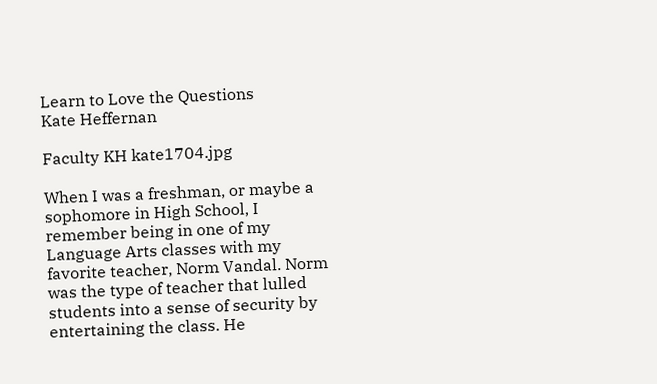Learn to Love the Questions
Kate Heffernan

Faculty KH kate1704.jpg

When I was a freshman, or maybe a sophomore in High School, I remember being in one of my Language Arts classes with my favorite teacher, Norm Vandal. Norm was the type of teacher that lulled students into a sense of security by entertaining the class. He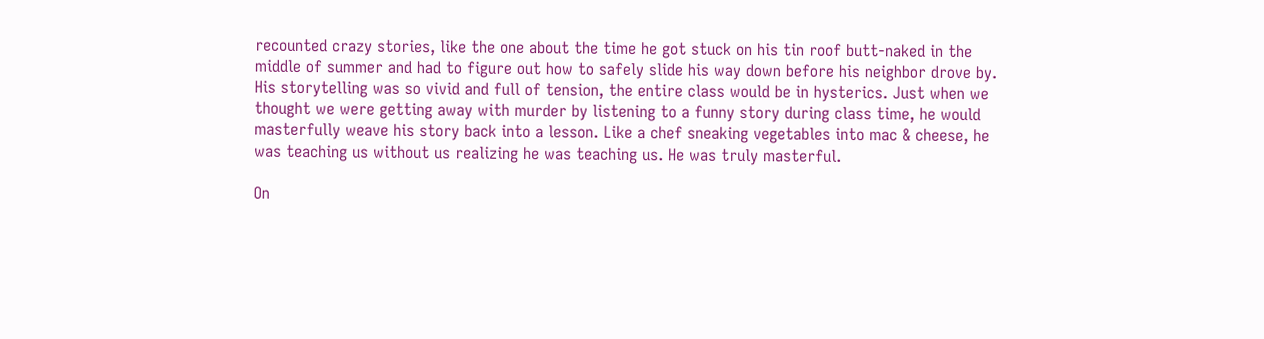recounted crazy stories, like the one about the time he got stuck on his tin roof butt-naked in the middle of summer and had to figure out how to safely slide his way down before his neighbor drove by. His storytelling was so vivid and full of tension, the entire class would be in hysterics. Just when we thought we were getting away with murder by listening to a funny story during class time, he would masterfully weave his story back into a lesson. Like a chef sneaking vegetables into mac & cheese, he was teaching us without us realizing he was teaching us. He was truly masterful.

On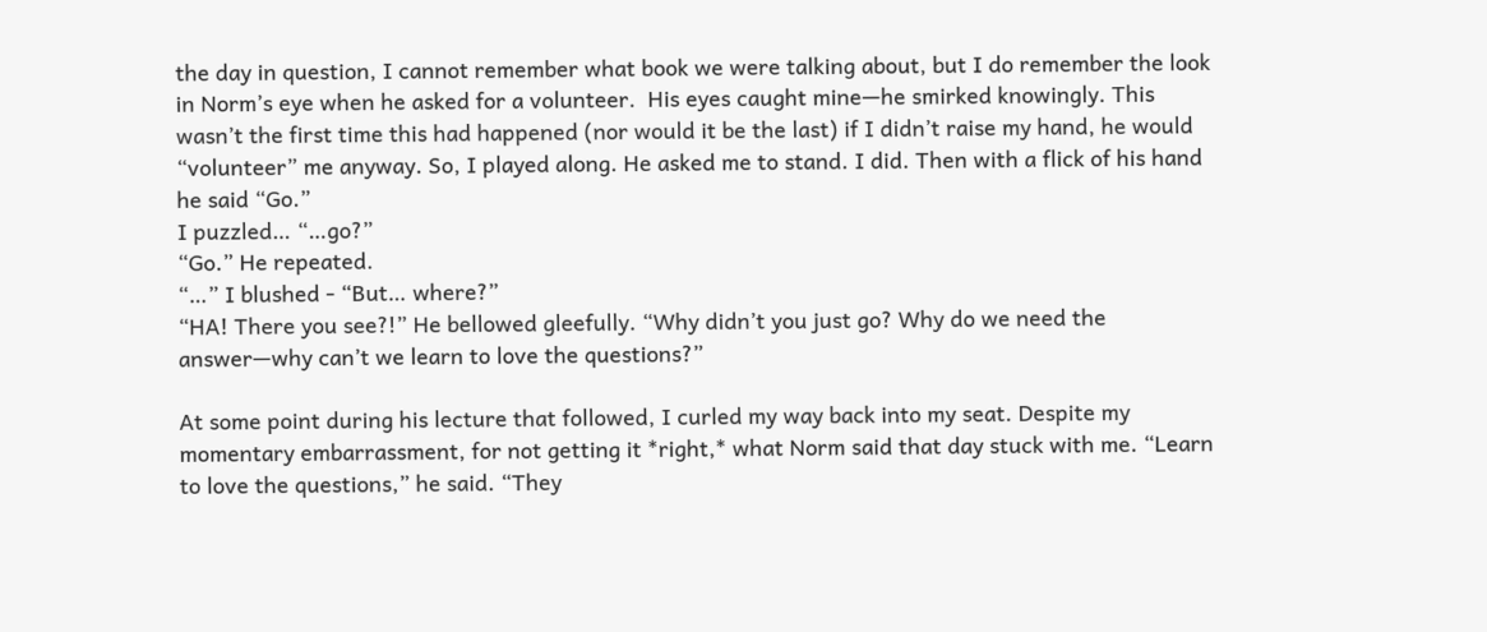the day in question, I cannot remember what book we were talking about, but I do remember the look in Norm’s eye when he asked for a volunteer.  His eyes caught mine—he smirked knowingly. This wasn’t the first time this had happened (nor would it be the last) if I didn’t raise my hand, he would “volunteer” me anyway. So, I played along. He asked me to stand. I did. Then with a flick of his hand he said “Go.”
I puzzled… “…go?”
“Go.” He repeated.
“…” I blushed - “But… where?”
“HA! There you see?!” He bellowed gleefully. “Why didn’t you just go? Why do we need the answer—why can’t we learn to love the questions?”

At some point during his lecture that followed, I curled my way back into my seat. Despite my momentary embarrassment, for not getting it *right,* what Norm said that day stuck with me. “Learn to love the questions,” he said. “They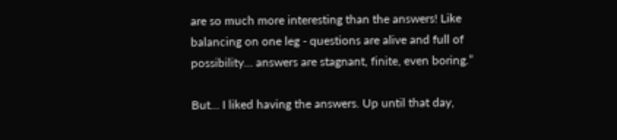are so much more interesting than the answers! Like balancing on one leg - questions are alive and full of possibility… answers are stagnant, finite, even boring.”

But… I liked having the answers. Up until that day,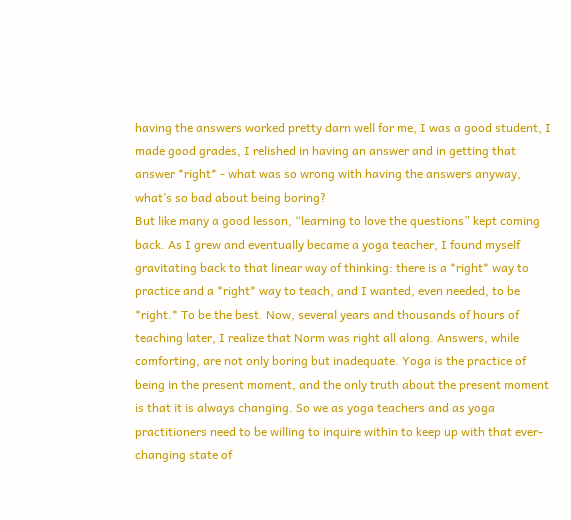having the answers worked pretty darn well for me, I was a good student, I made good grades, I relished in having an answer and in getting that answer *right* - what was so wrong with having the answers anyway, what’s so bad about being boring?
But like many a good lesson, “learning to love the questions” kept coming back. As I grew and eventually became a yoga teacher, I found myself gravitating back to that linear way of thinking: there is a *right* way to practice and a *right* way to teach, and I wanted, even needed, to be *right.* To be the best. Now, several years and thousands of hours of teaching later, I realize that Norm was right all along. Answers, while comforting, are not only boring but inadequate. Yoga is the practice of being in the present moment, and the only truth about the present moment is that it is always changing. So we as yoga teachers and as yoga practitioners need to be willing to inquire within to keep up with that ever-changing state of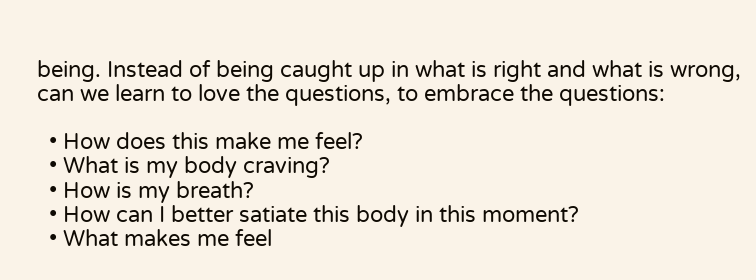being. Instead of being caught up in what is right and what is wrong, can we learn to love the questions, to embrace the questions:

  • How does this make me feel?
  • What is my body craving?
  • How is my breath?
  • How can I better satiate this body in this moment?
  • What makes me feel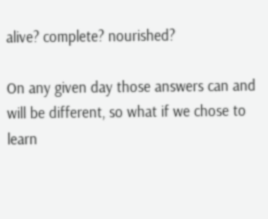alive? complete? nourished?

On any given day those answers can and will be different, so what if we chose to learn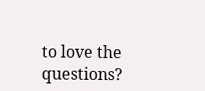to love the questions?